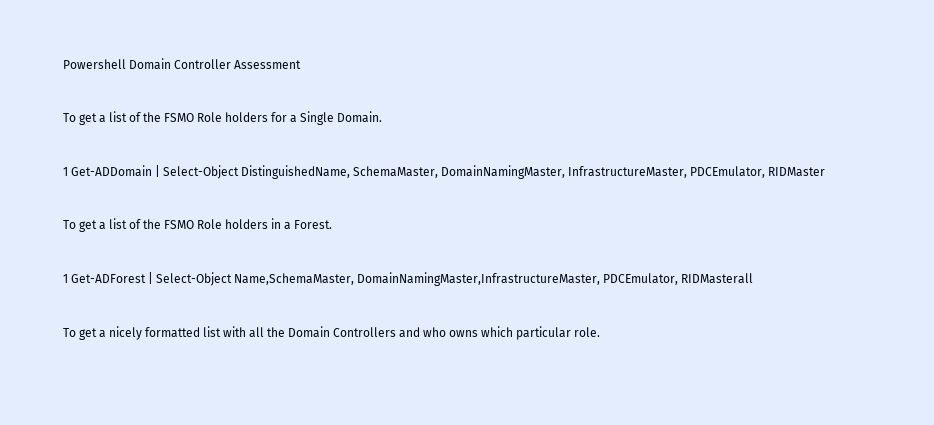Powershell Domain Controller Assessment

To get a list of the FSMO Role holders for a Single Domain.

1 Get-ADDomain | Select-Object DistinguishedName, SchemaMaster, DomainNamingMaster, InfrastructureMaster, PDCEmulator, RIDMaster

To get a list of the FSMO Role holders in a Forest.

1 Get-ADForest | Select-Object Name,SchemaMaster, DomainNamingMaster,InfrastructureMaster, PDCEmulator, RIDMasterall

To get a nicely formatted list with all the Domain Controllers and who owns which particular role.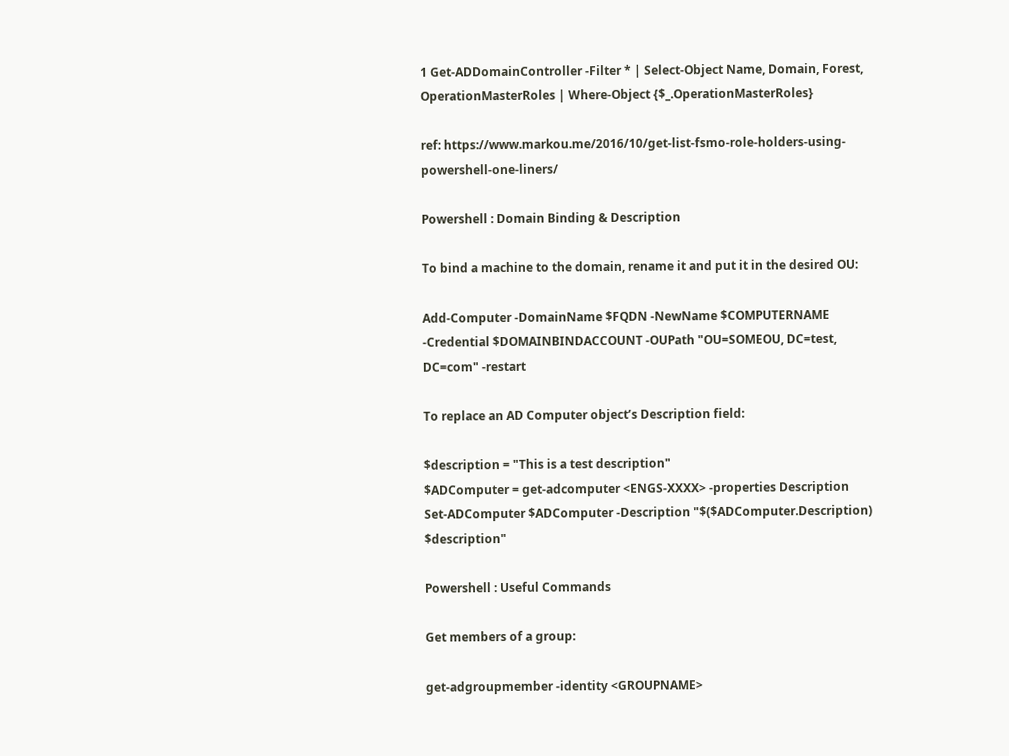1 Get-ADDomainController -Filter * | Select-Object Name, Domain, Forest, OperationMasterRoles | Where-Object {$_.OperationMasterRoles}

ref: https://www.markou.me/2016/10/get-list-fsmo-role-holders-using-powershell-one-liners/

Powershell : Domain Binding & Description

To bind a machine to the domain, rename it and put it in the desired OU:

Add-Computer -DomainName $FQDN -NewName $COMPUTERNAME -Credential $DOMAINBINDACCOUNT -OUPath "OU=SOMEOU, DC=test, DC=com" -restart

To replace an AD Computer object’s Description field:

$description = "This is a test description"
$ADComputer = get-adcomputer <ENGS-XXXX> -properties Description
Set-ADComputer $ADComputer -Description "$($ADComputer.Description) $description"

Powershell : Useful Commands

Get members of a group:

get-adgroupmember -identity <GROUPNAME>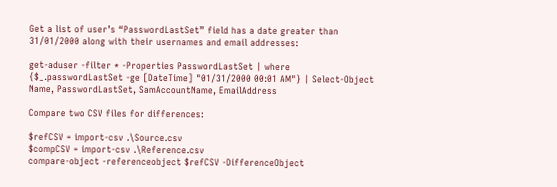Get a list of user’s “PasswordLastSet” field has a date greater than 31/01/2000 along with their usernames and email addresses:

get-aduser -filter * -Properties PasswordLastSet | where {$_.passwordLastSet -ge [DateTime] "01/31/2000 00:01 AM"} | Select-Object Name, PasswordLastSet, SamAccountName, EmailAddress

Compare two CSV files for differences:

$refCSV = import-csv .\Source.csv
$compCSV = import-csv .\Reference.csv
compare-object -referenceobject $refCSV -DifferenceObject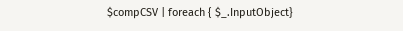$compCSV | foreach { $_.InputObject}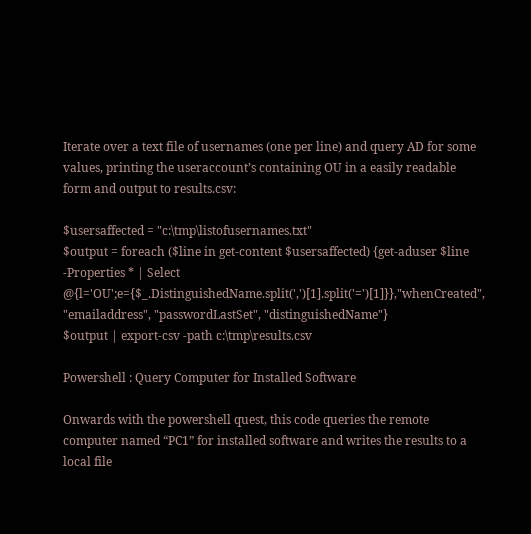Iterate over a text file of usernames (one per line) and query AD for some values, printing the useraccount’s containing OU in a easily readable form and output to results.csv:

$usersaffected = "c:\tmp\listofusernames.txt"
$output = foreach ($line in get-content $usersaffected) {get-aduser $line -Properties * | Select @{l='OU';e={$_.DistinguishedName.split(',')[1].split('=')[1]}},"whenCreated", "emailaddress", "passwordLastSet", "distinguishedName"}
$output | export-csv -path c:\tmp\results.csv

Powershell : Query Computer for Installed Software

Onwards with the powershell quest, this code queries the remote computer named “PC1” for installed software and writes the results to a local file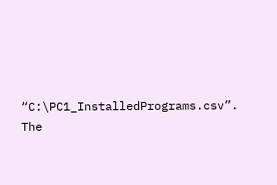“C:\PC1_InstalledPrograms.csv”. The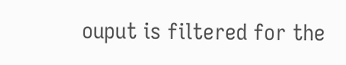ouput is filtered for the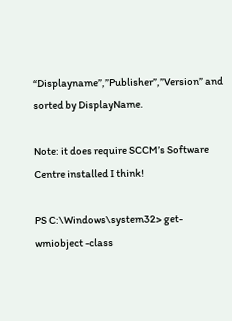“Displayname”,”Publisher”,”Version” and sorted by DisplayName.

Note: it does require SCCM’s Software Centre installed I think!

PS C:\Windows\system32> get-wmiobject -class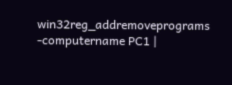win32reg_addremoveprograms -computername PC1 |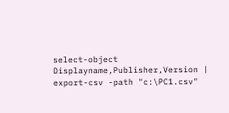select-object Displayname,Publisher,Version | export-csv -path "c:\PC1.csv"